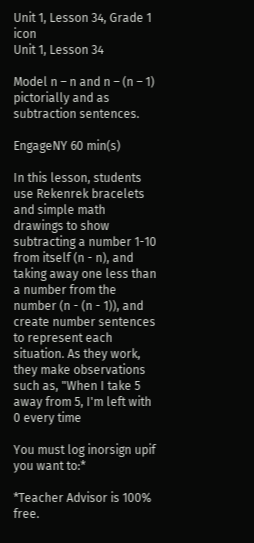Unit 1, Lesson 34, Grade 1 icon
Unit 1, Lesson 34

Model n – n and n – (n – 1) pictorially and as subtraction sentences.

EngageNY 60 min(s)

In this lesson, students use Rekenrek bracelets and simple math drawings to show subtracting a number 1-10 from itself (n - n), and taking away one less than a number from the number (n - (n - 1)), and create number sentences to represent each situation. As they work, they make observations such as, "When I take 5 away from 5, I'm left with 0 every time

You must log inorsign upif you want to:*

*Teacher Advisor is 100% free.